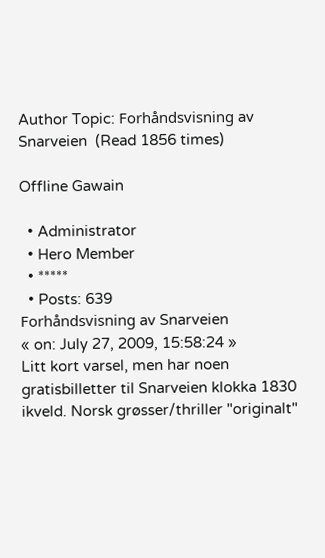Author Topic: Forhåndsvisning av Snarveien  (Read 1856 times)

Offline Gawain

  • Administrator
  • Hero Member
  • *****
  • Posts: 639
Forhåndsvisning av Snarveien
« on: July 27, 2009, 15:58:24 »
Litt kort varsel, men har noen gratisbilletter til Snarveien klokka 1830 ikveld. Norsk grøsser/thriller "originalt"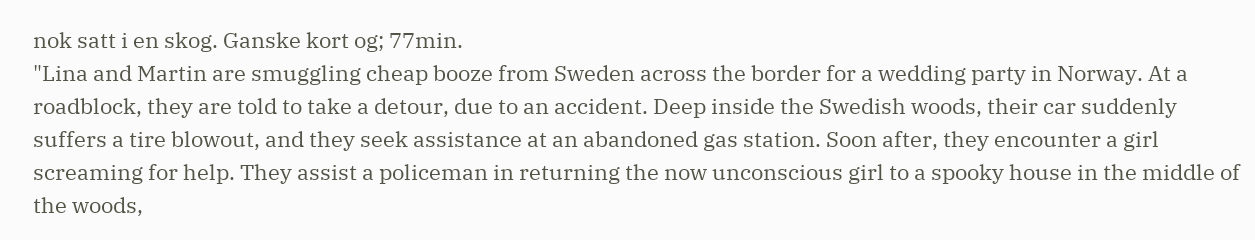nok satt i en skog. Ganske kort og; 77min.
"Lina and Martin are smuggling cheap booze from Sweden across the border for a wedding party in Norway. At a roadblock, they are told to take a detour, due to an accident. Deep inside the Swedish woods, their car suddenly suffers a tire blowout, and they seek assistance at an abandoned gas station. Soon after, they encounter a girl screaming for help. They assist a policeman in returning the now unconscious girl to a spooky house in the middle of the woods,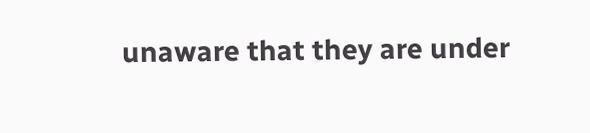unaware that they are under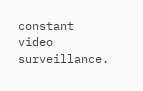constant video surveillance.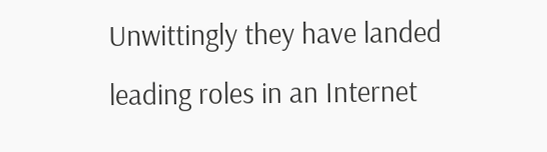Unwittingly they have landed leading roles in an Internet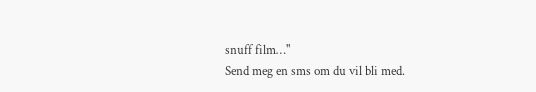snuff film…"
Send meg en sms om du vil bli med.